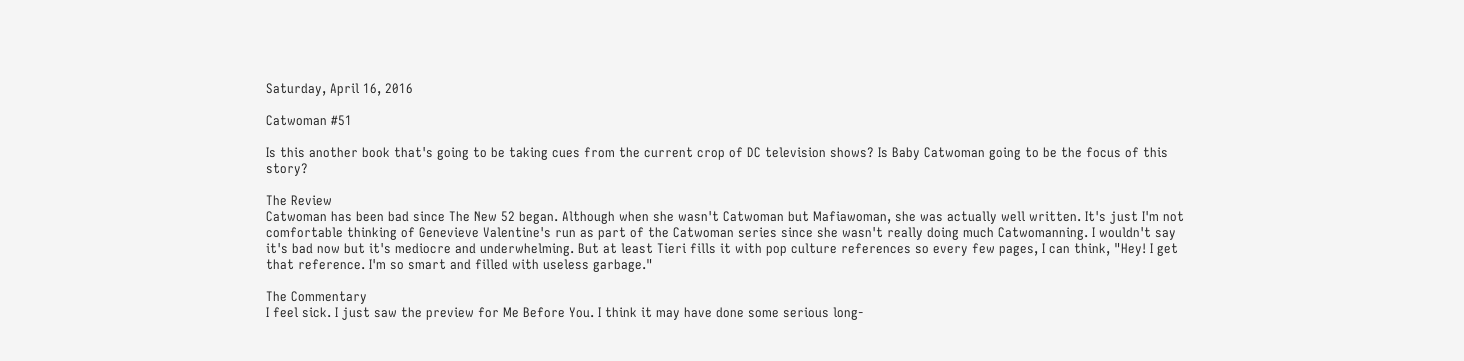Saturday, April 16, 2016

Catwoman #51

Is this another book that's going to be taking cues from the current crop of DC television shows? Is Baby Catwoman going to be the focus of this story?

The Review
Catwoman has been bad since The New 52 began. Although when she wasn't Catwoman but Mafiawoman, she was actually well written. It's just I'm not comfortable thinking of Genevieve Valentine's run as part of the Catwoman series since she wasn't really doing much Catwomanning. I wouldn't say it's bad now but it's mediocre and underwhelming. But at least Tieri fills it with pop culture references so every few pages, I can think, "Hey! I get that reference. I'm so smart and filled with useless garbage."

The Commentary
I feel sick. I just saw the preview for Me Before You. I think it may have done some serious long-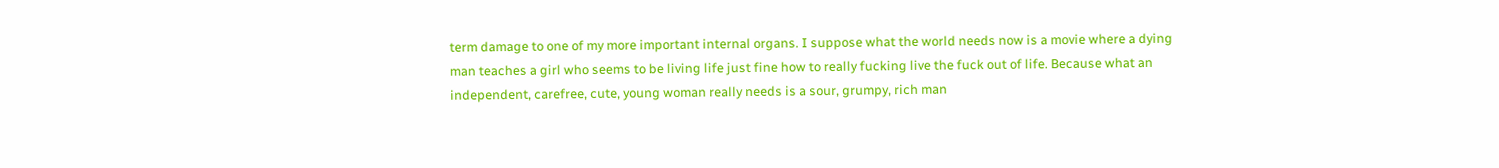term damage to one of my more important internal organs. I suppose what the world needs now is a movie where a dying man teaches a girl who seems to be living life just fine how to really fucking live the fuck out of life. Because what an independent, carefree, cute, young woman really needs is a sour, grumpy, rich man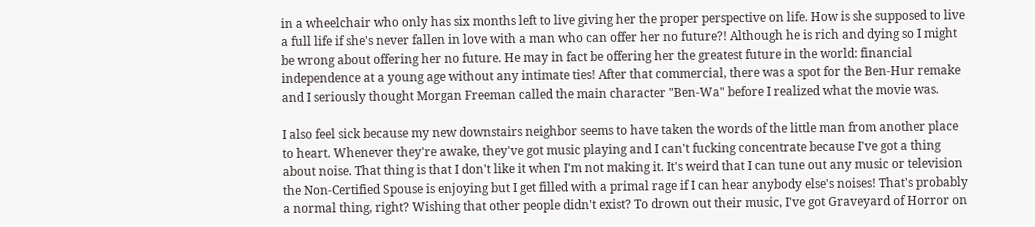in a wheelchair who only has six months left to live giving her the proper perspective on life. How is she supposed to live a full life if she's never fallen in love with a man who can offer her no future?! Although he is rich and dying so I might be wrong about offering her no future. He may in fact be offering her the greatest future in the world: financial independence at a young age without any intimate ties! After that commercial, there was a spot for the Ben-Hur remake and I seriously thought Morgan Freeman called the main character "Ben-Wa" before I realized what the movie was.

I also feel sick because my new downstairs neighbor seems to have taken the words of the little man from another place to heart. Whenever they're awake, they've got music playing and I can't fucking concentrate because I've got a thing about noise. That thing is that I don't like it when I'm not making it. It's weird that I can tune out any music or television the Non-Certified Spouse is enjoying but I get filled with a primal rage if I can hear anybody else's noises! That's probably a normal thing, right? Wishing that other people didn't exist? To drown out their music, I've got Graveyard of Horror on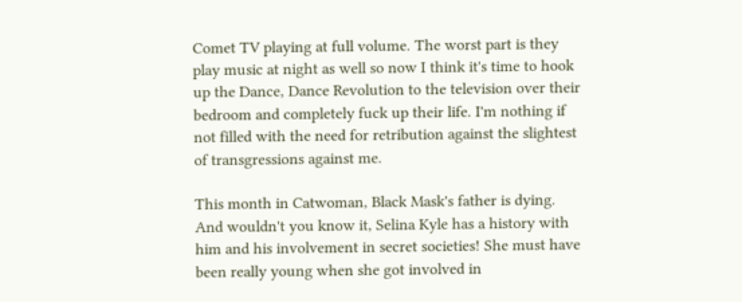Comet TV playing at full volume. The worst part is they play music at night as well so now I think it's time to hook up the Dance, Dance Revolution to the television over their bedroom and completely fuck up their life. I'm nothing if not filled with the need for retribution against the slightest of transgressions against me.

This month in Catwoman, Black Mask's father is dying. And wouldn't you know it, Selina Kyle has a history with him and his involvement in secret societies! She must have been really young when she got involved in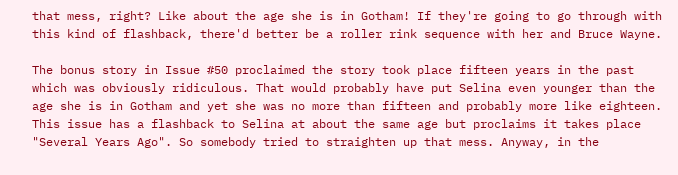that mess, right? Like about the age she is in Gotham! If they're going to go through with this kind of flashback, there'd better be a roller rink sequence with her and Bruce Wayne.

The bonus story in Issue #50 proclaimed the story took place fifteen years in the past which was obviously ridiculous. That would probably have put Selina even younger than the age she is in Gotham and yet she was no more than fifteen and probably more like eighteen. This issue has a flashback to Selina at about the same age but proclaims it takes place "Several Years Ago". So somebody tried to straighten up that mess. Anyway, in the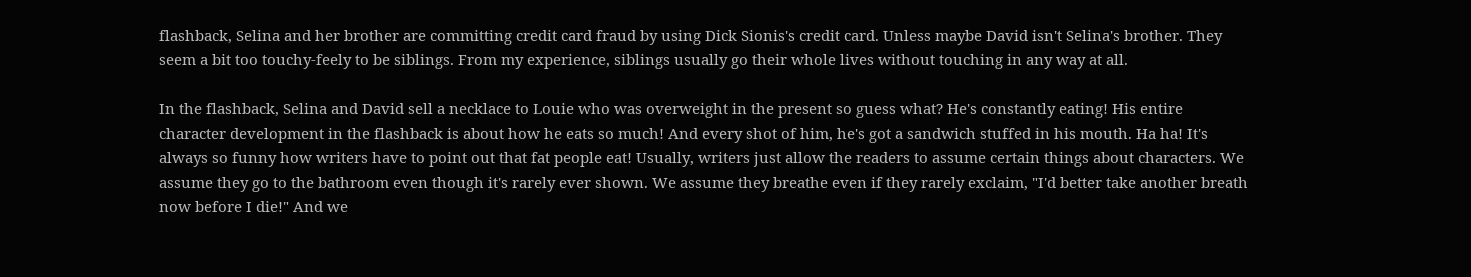flashback, Selina and her brother are committing credit card fraud by using Dick Sionis's credit card. Unless maybe David isn't Selina's brother. They seem a bit too touchy-feely to be siblings. From my experience, siblings usually go their whole lives without touching in any way at all.

In the flashback, Selina and David sell a necklace to Louie who was overweight in the present so guess what? He's constantly eating! His entire character development in the flashback is about how he eats so much! And every shot of him, he's got a sandwich stuffed in his mouth. Ha ha! It's always so funny how writers have to point out that fat people eat! Usually, writers just allow the readers to assume certain things about characters. We assume they go to the bathroom even though it's rarely ever shown. We assume they breathe even if they rarely exclaim, "I'd better take another breath now before I die!" And we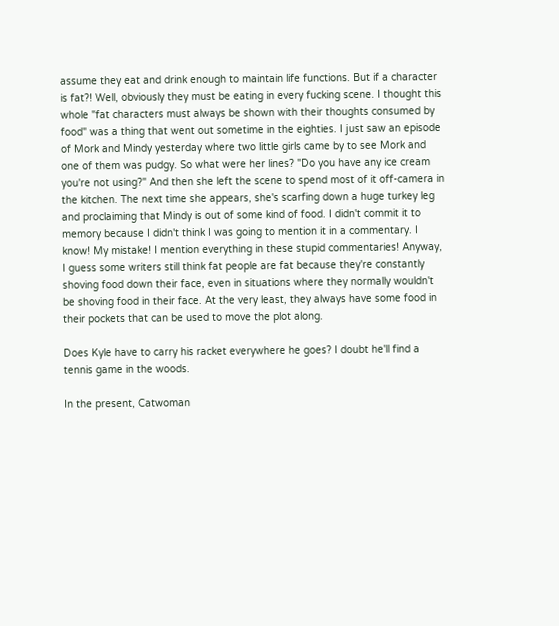assume they eat and drink enough to maintain life functions. But if a character is fat?! Well, obviously they must be eating in every fucking scene. I thought this whole "fat characters must always be shown with their thoughts consumed by food" was a thing that went out sometime in the eighties. I just saw an episode of Mork and Mindy yesterday where two little girls came by to see Mork and one of them was pudgy. So what were her lines? "Do you have any ice cream you're not using?" And then she left the scene to spend most of it off-camera in the kitchen. The next time she appears, she's scarfing down a huge turkey leg and proclaiming that Mindy is out of some kind of food. I didn't commit it to memory because I didn't think I was going to mention it in a commentary. I know! My mistake! I mention everything in these stupid commentaries! Anyway, I guess some writers still think fat people are fat because they're constantly shoving food down their face, even in situations where they normally wouldn't be shoving food in their face. At the very least, they always have some food in their pockets that can be used to move the plot along.

Does Kyle have to carry his racket everywhere he goes? I doubt he'll find a tennis game in the woods.

In the present, Catwoman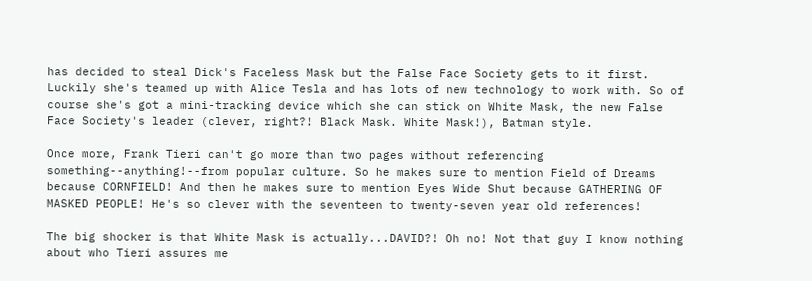has decided to steal Dick's Faceless Mask but the False Face Society gets to it first. Luckily she's teamed up with Alice Tesla and has lots of new technology to work with. So of course she's got a mini-tracking device which she can stick on White Mask, the new False Face Society's leader (clever, right?! Black Mask. White Mask!), Batman style.

Once more, Frank Tieri can't go more than two pages without referencing something--anything!--from popular culture. So he makes sure to mention Field of Dreams because CORNFIELD! And then he makes sure to mention Eyes Wide Shut because GATHERING OF MASKED PEOPLE! He's so clever with the seventeen to twenty-seven year old references!

The big shocker is that White Mask is actually...DAVID?! Oh no! Not that guy I know nothing about who Tieri assures me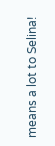means a lot to Selina!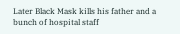Later Black Mask kills his father and a bunch of hospital staff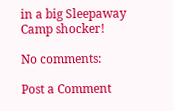in a big Sleepaway Camp shocker!

No comments:

Post a Comment